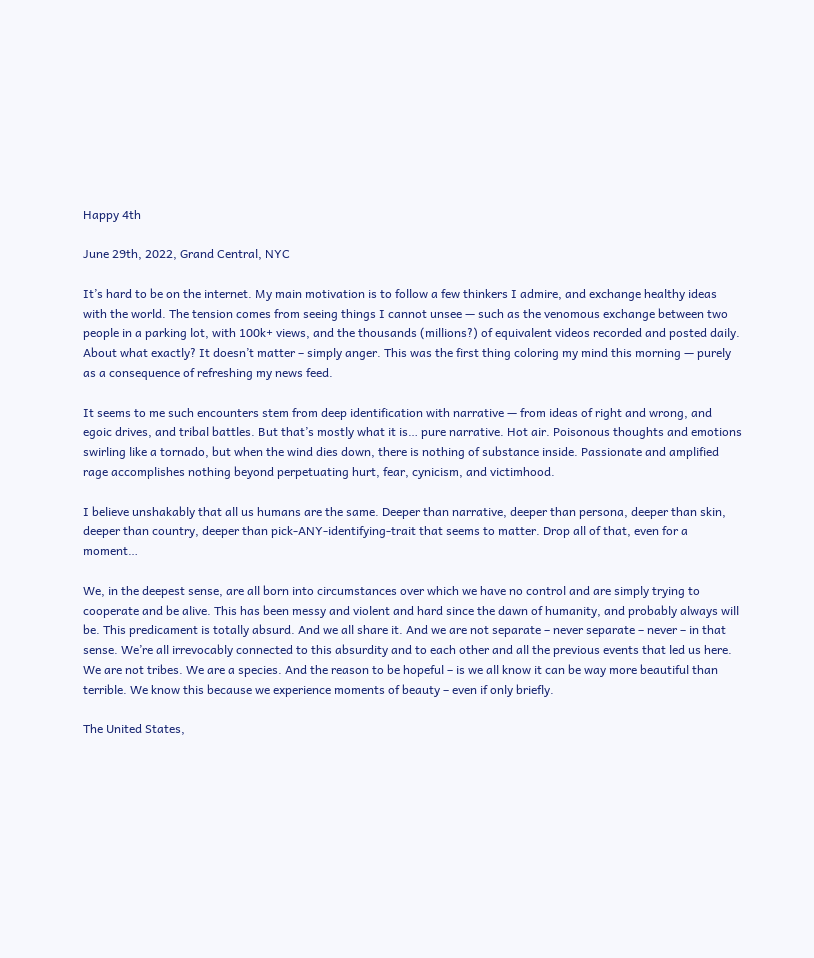Happy 4th

June 29th, 2022, Grand Central, NYC

It’s hard to be on the internet. My main motivation is to follow a few thinkers I admire, and exchange healthy ideas with the world. The tension comes from seeing things I cannot unsee — such as the venomous exchange between two people in a parking lot, with 100k+ views, and the thousands (millions?) of equivalent videos recorded and posted daily. About what exactly? It doesn’t matter – simply anger. This was the first thing coloring my mind this morning — purely as a consequence of refreshing my news feed.

It seems to me such encounters stem from deep identification with narrative — from ideas of right and wrong, and egoic drives, and tribal battles. But that’s mostly what it is… pure narrative. Hot air. Poisonous thoughts and emotions swirling like a tornado, but when the wind dies down, there is nothing of substance inside. Passionate and amplified rage accomplishes nothing beyond perpetuating hurt, fear, cynicism, and victimhood.

I believe unshakably that all us humans are the same. Deeper than narrative, deeper than persona, deeper than skin, deeper than country, deeper than pick-ANY-identifying-trait that seems to matter. Drop all of that, even for a moment…

We, in the deepest sense, are all born into circumstances over which we have no control and are simply trying to cooperate and be alive. This has been messy and violent and hard since the dawn of humanity, and probably always will be. This predicament is totally absurd. And we all share it. And we are not separate – never separate – never – in that sense. We’re all irrevocably connected to this absurdity and to each other and all the previous events that led us here. We are not tribes. We are a species. And the reason to be hopeful – is we all know it can be way more beautiful than terrible. We know this because we experience moments of beauty – even if only briefly.

The United States,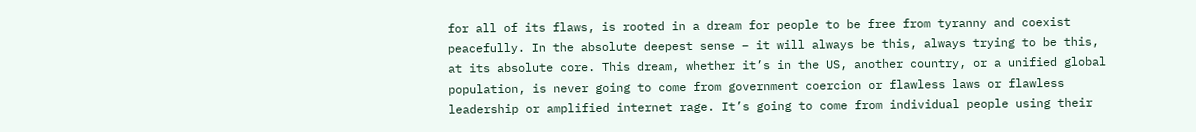for all of its flaws, is rooted in a dream for people to be free from tyranny and coexist peacefully. In the absolute deepest sense – it will always be this, always trying to be this, at its absolute core. This dream, whether it’s in the US, another country, or a unified global population, is never going to come from government coercion or flawless laws or flawless leadership or amplified internet rage. It’s going to come from individual people using their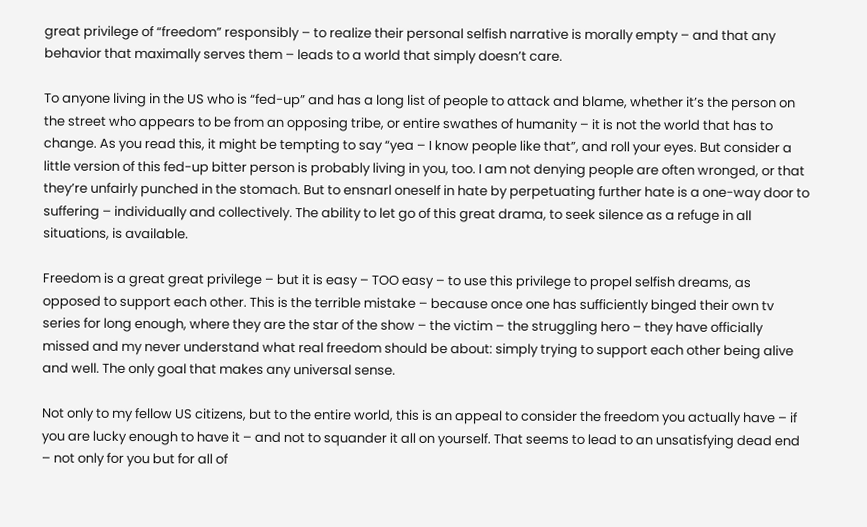great privilege of “freedom” responsibly – to realize their personal selfish narrative is morally empty – and that any behavior that maximally serves them – leads to a world that simply doesn’t care.

To anyone living in the US who is “fed-up” and has a long list of people to attack and blame, whether it’s the person on the street who appears to be from an opposing tribe, or entire swathes of humanity – it is not the world that has to change. As you read this, it might be tempting to say “yea – I know people like that”, and roll your eyes. But consider a little version of this fed-up bitter person is probably living in you, too. I am not denying people are often wronged, or that they’re unfairly punched in the stomach. But to ensnarl oneself in hate by perpetuating further hate is a one-way door to suffering – individually and collectively. The ability to let go of this great drama, to seek silence as a refuge in all situations, is available.

Freedom is a great great privilege – but it is easy – TOO easy – to use this privilege to propel selfish dreams, as opposed to support each other. This is the terrible mistake – because once one has sufficiently binged their own tv series for long enough, where they are the star of the show – the victim – the struggling hero – they have officially missed and my never understand what real freedom should be about: simply trying to support each other being alive and well. The only goal that makes any universal sense.

Not only to my fellow US citizens, but to the entire world, this is an appeal to consider the freedom you actually have – if you are lucky enough to have it – and not to squander it all on yourself. That seems to lead to an unsatisfying dead end – not only for you but for all of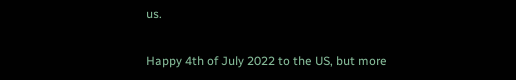us.

Happy 4th of July 2022 to the US, but more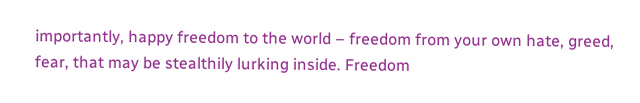importantly, happy freedom to the world – freedom from your own hate, greed, fear, that may be stealthily lurking inside. Freedom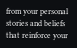from your personal stories and beliefs that reinforce your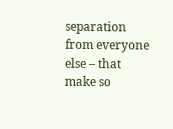separation from everyone else – that make so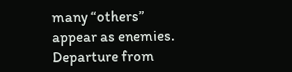many “others” appear as enemies. Departure from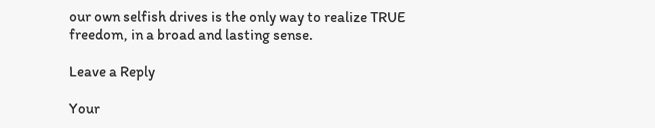our own selfish drives is the only way to realize TRUE freedom, in a broad and lasting sense.

Leave a Reply

Your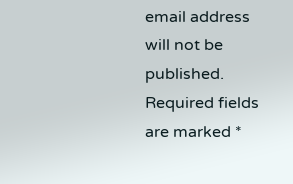email address will not be published. Required fields are marked *